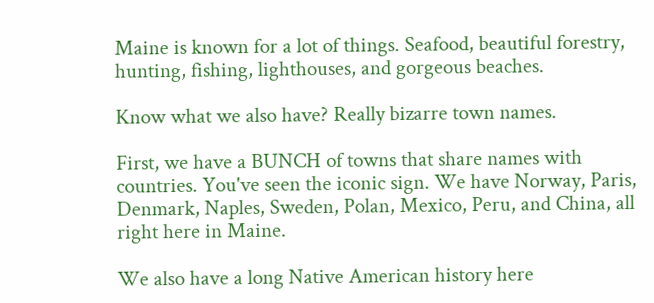Maine is known for a lot of things. Seafood, beautiful forestry, hunting, fishing, lighthouses, and gorgeous beaches.

Know what we also have? Really bizarre town names.

First, we have a BUNCH of towns that share names with countries. You've seen the iconic sign. We have Norway, Paris, Denmark, Naples, Sweden, Polan, Mexico, Peru, and China, all right here in Maine.

We also have a long Native American history here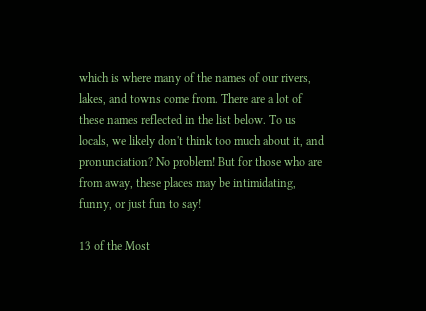which is where many of the names of our rivers, lakes, and towns come from. There are a lot of these names reflected in the list below. To us locals, we likely don't think too much about it, and pronunciation? No problem! But for those who are from away, these places may be intimidating, funny, or just fun to say!

13 of the Most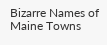Bizarre Names of Maine Towns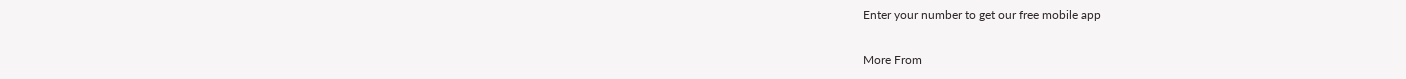Enter your number to get our free mobile app

More From